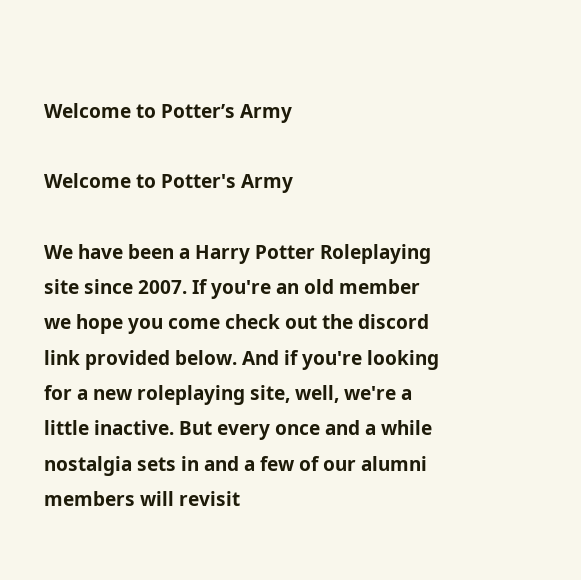Welcome to Potter’s Army

Welcome to Potter's Army

We have been a Harry Potter Roleplaying site since 2007. If you're an old member we hope you come check out the discord link provided below. And if you're looking for a new roleplaying site, well, we're a little inactive. But every once and a while nostalgia sets in and a few of our alumni members will revisit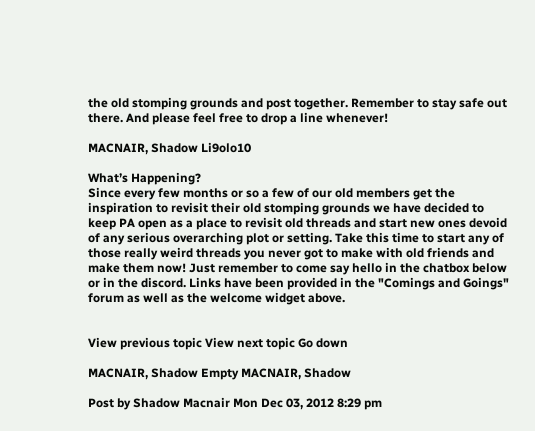the old stomping grounds and post together. Remember to stay safe out there. And please feel free to drop a line whenever!

MACNAIR, Shadow Li9olo10

What’s Happening?
Since every few months or so a few of our old members get the inspiration to revisit their old stomping grounds we have decided to keep PA open as a place to revisit old threads and start new ones devoid of any serious overarching plot or setting. Take this time to start any of those really weird threads you never got to make with old friends and make them now! Just remember to come say hello in the chatbox below or in the discord. Links have been provided in the "Comings and Goings" forum as well as the welcome widget above.


View previous topic View next topic Go down

MACNAIR, Shadow Empty MACNAIR, Shadow

Post by Shadow Macnair Mon Dec 03, 2012 8:29 pm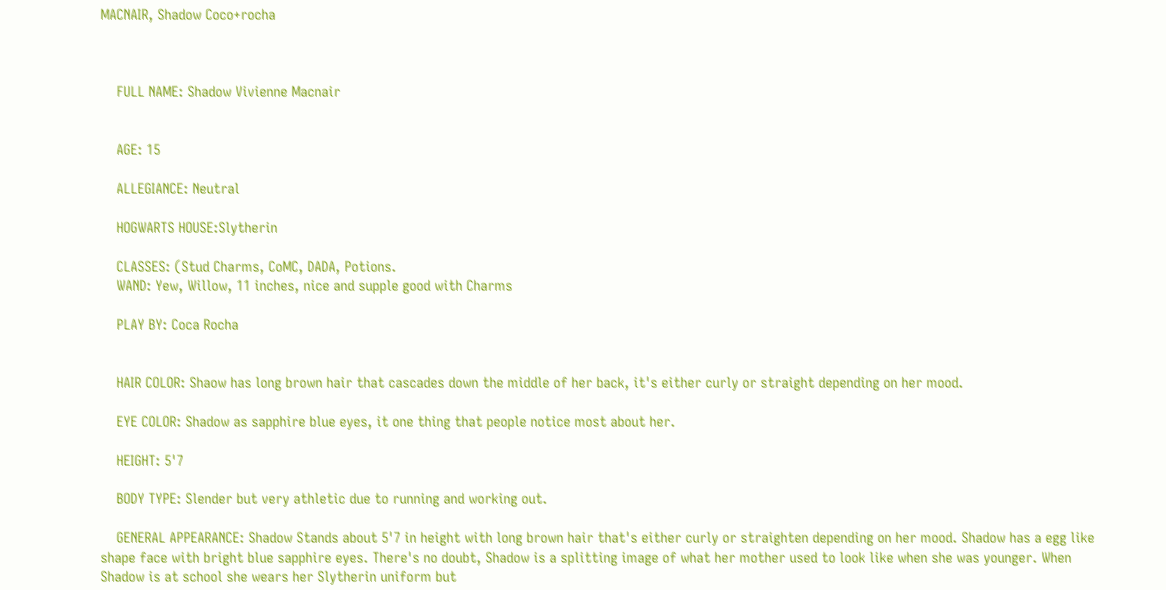MACNAIR, Shadow Coco+rocha



    FULL NAME: Shadow Vivienne Macnair


    AGE: 15

    ALLEGIANCE: Neutral

    HOGWARTS HOUSE:Slytherin

    CLASSES: (Stud Charms, CoMC, DADA, Potions.
    WAND: Yew, Willow, 11 inches, nice and supple good with Charms

    PLAY BY: Coca Rocha


    HAIR COLOR: Shaow has long brown hair that cascades down the middle of her back, it's either curly or straight depending on her mood.

    EYE COLOR: Shadow as sapphire blue eyes, it one thing that people notice most about her.

    HEIGHT: 5'7

    BODY TYPE: Slender but very athletic due to running and working out.

    GENERAL APPEARANCE: Shadow Stands about 5'7 in height with long brown hair that's either curly or straighten depending on her mood. Shadow has a egg like shape face with bright blue sapphire eyes. There's no doubt, Shadow is a splitting image of what her mother used to look like when she was younger. When Shadow is at school she wears her Slytherin uniform but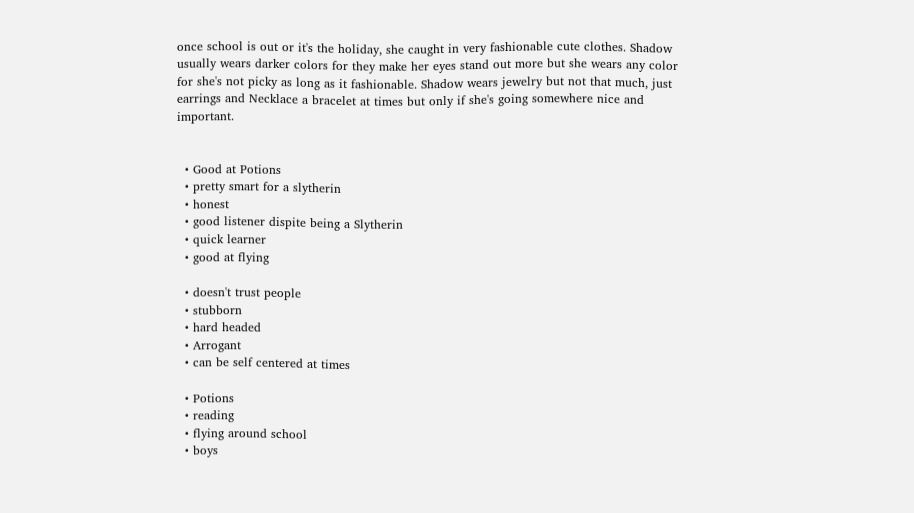once school is out or it's the holiday, she caught in very fashionable cute clothes. Shadow usually wears darker colors for they make her eyes stand out more but she wears any color for she's not picky as long as it fashionable. Shadow wears jewelry but not that much, just earrings and Necklace a bracelet at times but only if she's going somewhere nice and important.


  • Good at Potions
  • pretty smart for a slytherin
  • honest
  • good listener dispite being a Slytherin
  • quick learner
  • good at flying

  • doesn't trust people
  • stubborn
  • hard headed
  • Arrogant
  • can be self centered at times

  • Potions
  • reading
  • flying around school
  • boys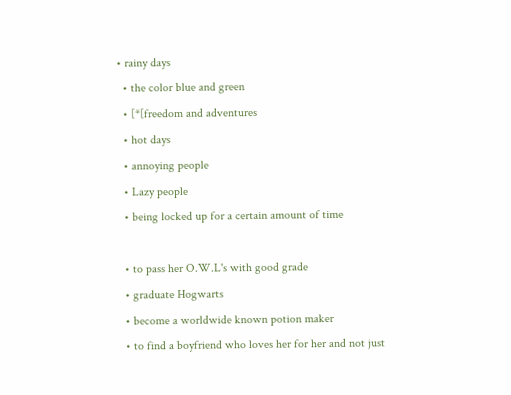• rainy days
  • the color blue and green
  • [*[freedom and adventures
  • hot days
  • annoying people
  • Lazy people
  • being locked up for a certain amount of time

  • to pass her O.W.L's with good grade
  • graduate Hogwarts
  • become a worldwide known potion maker
  • to find a boyfriend who loves her for her and not just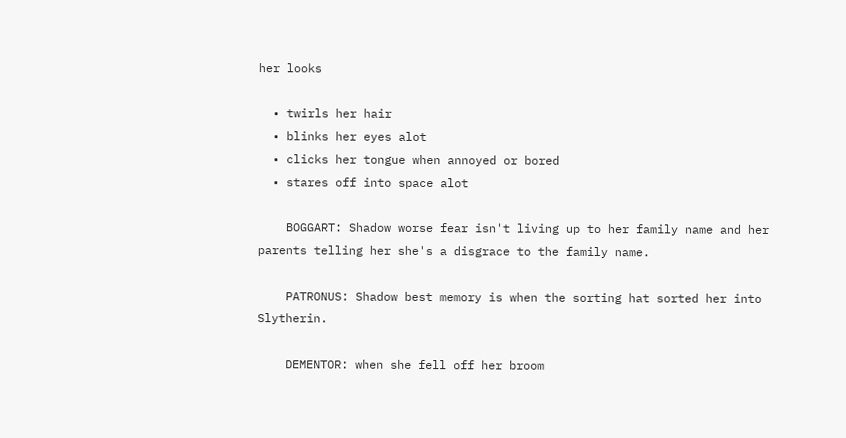her looks

  • twirls her hair
  • blinks her eyes alot
  • clicks her tongue when annoyed or bored
  • stares off into space alot

    BOGGART: Shadow worse fear isn't living up to her family name and her parents telling her she's a disgrace to the family name.

    PATRONUS: Shadow best memory is when the sorting hat sorted her into Slytherin.

    DEMENTOR: when she fell off her broom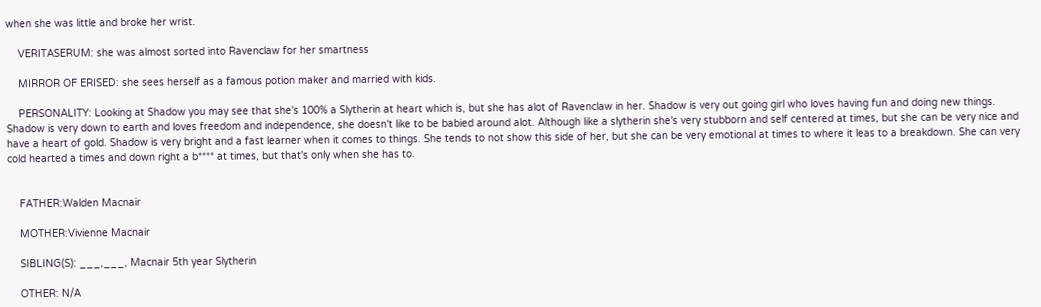when she was little and broke her wrist.

    VERITASERUM: she was almost sorted into Ravenclaw for her smartness

    MIRROR OF ERISED: she sees herself as a famous potion maker and married with kids.

    PERSONALITY: Looking at Shadow you may see that she's 100% a Slytherin at heart which is, but she has alot of Ravenclaw in her. Shadow is very out going girl who loves having fun and doing new things. Shadow is very down to earth and loves freedom and independence, she doesn't like to be babied around alot. Although like a slytherin she's very stubborn and self centered at times, but she can be very nice and have a heart of gold. Shadow is very bright and a fast learner when it comes to things. She tends to not show this side of her, but she can be very emotional at times to where it leas to a breakdown. She can very cold hearted a times and down right a b**** at times, but that's only when she has to.


    FATHER:Walden Macnair

    MOTHER:Vivienne Macnair

    SIBLING(S): ___,___, Macnair 5th year Slytherin

    OTHER: N/A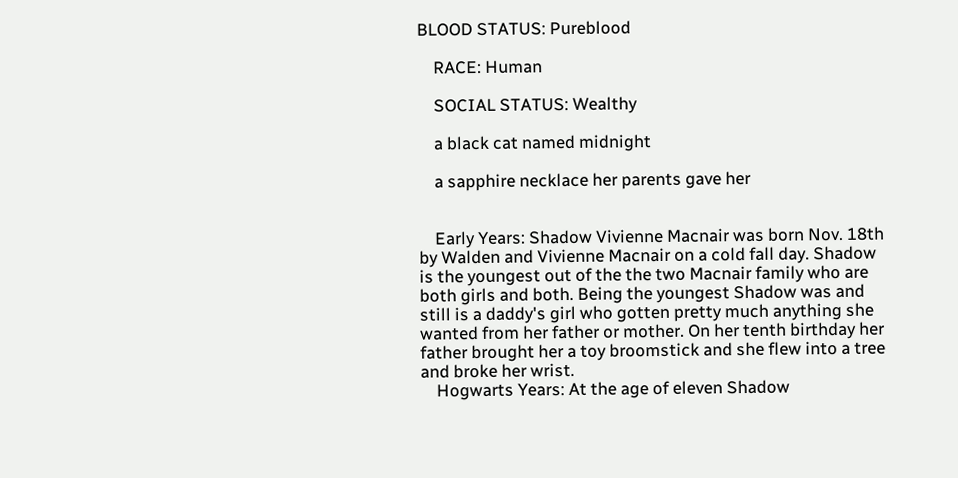BLOOD STATUS: Pureblood

    RACE: Human

    SOCIAL STATUS: Wealthy

    a black cat named midnight

    a sapphire necklace her parents gave her


    Early Years: Shadow Vivienne Macnair was born Nov. 18th by Walden and Vivienne Macnair on a cold fall day. Shadow is the youngest out of the the two Macnair family who are both girls and both. Being the youngest Shadow was and still is a daddy's girl who gotten pretty much anything she wanted from her father or mother. On her tenth birthday her father brought her a toy broomstick and she flew into a tree and broke her wrist.
    Hogwarts Years: At the age of eleven Shadow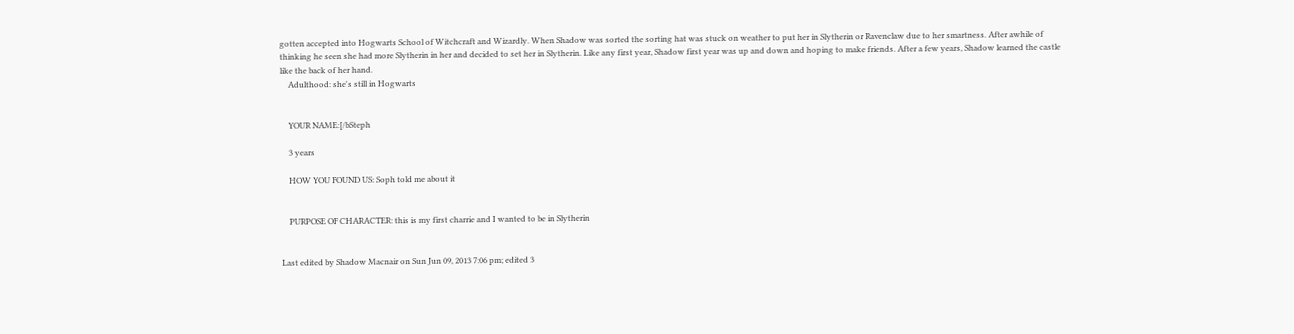gotten accepted into Hogwarts School of Witchcraft and Wizardly. When Shadow was sorted the sorting hat was stuck on weather to put her in Slytherin or Ravenclaw due to her smartness. After awhile of thinking he seen she had more Slytherin in her and decided to set her in Slytherin. Like any first year, Shadow first year was up and down and hoping to make friends. After a few years, Shadow learned the castle like the back of her hand.
    Adulthood: she's still in Hogwarts


    YOUR NAME:[/bSteph

    3 years

    HOW YOU FOUND US: Soph told me about it


    PURPOSE OF CHARACTER: this is my first charrie and I wanted to be in Slytherin


Last edited by Shadow Macnair on Sun Jun 09, 2013 7:06 pm; edited 3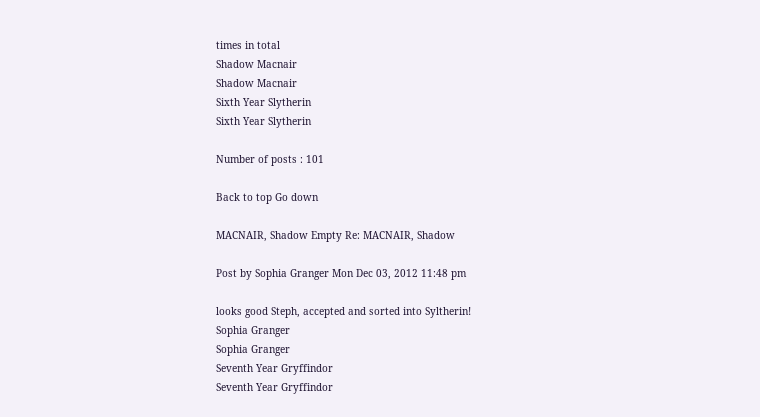times in total
Shadow Macnair
Shadow Macnair
Sixth Year Slytherin
Sixth Year Slytherin

Number of posts : 101

Back to top Go down

MACNAIR, Shadow Empty Re: MACNAIR, Shadow

Post by Sophia Granger Mon Dec 03, 2012 11:48 pm

looks good Steph, accepted and sorted into Syltherin!
Sophia Granger
Sophia Granger
Seventh Year Gryffindor
Seventh Year Gryffindor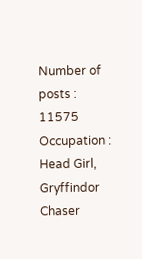Number of posts : 11575
Occupation : Head Girl, Gryffindor Chaser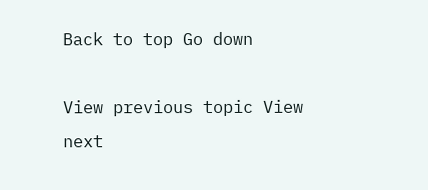Back to top Go down

View previous topic View next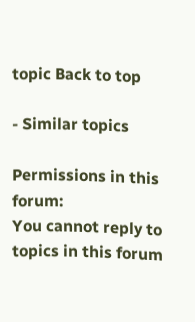topic Back to top

- Similar topics

Permissions in this forum:
You cannot reply to topics in this forum